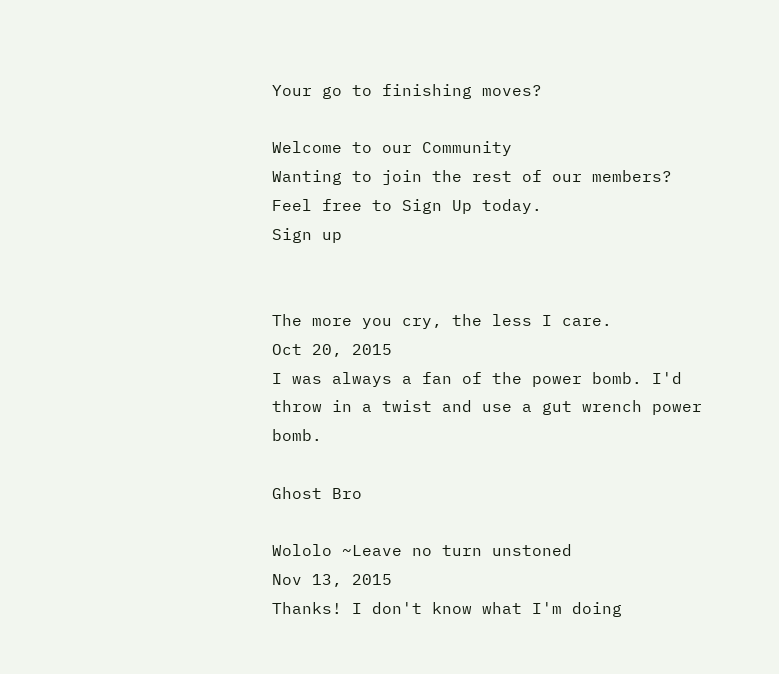Your go to finishing moves?

Welcome to our Community
Wanting to join the rest of our members? Feel free to Sign Up today.
Sign up


The more you cry, the less I care.
Oct 20, 2015
I was always a fan of the power bomb. I'd throw in a twist and use a gut wrench power bomb.

Ghost Bro

Wololo ~Leave no turn unstoned
Nov 13, 2015
Thanks! I don't know what I'm doing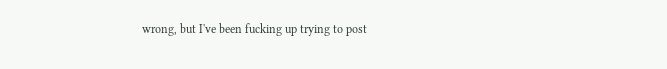wrong, but I've been fucking up trying to post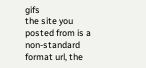gifs
the site you posted from is a non-standard format url, the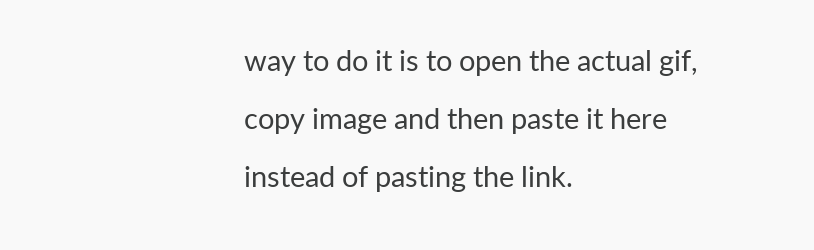way to do it is to open the actual gif, copy image and then paste it here instead of pasting the link.